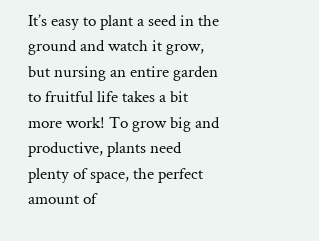It’s easy to plant a seed in the ground and watch it grow, but nursing an entire garden to fruitful life takes a bit more work! To grow big and productive, plants need plenty of space, the perfect amount of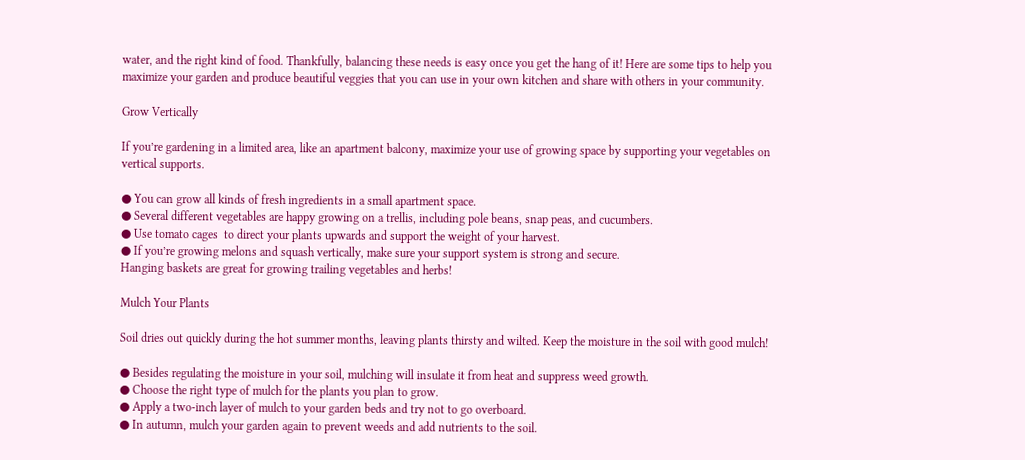water, and the right kind of food. Thankfully, balancing these needs is easy once you get the hang of it! Here are some tips to help you maximize your garden and produce beautiful veggies that you can use in your own kitchen and share with others in your community.

Grow Vertically

If you’re gardening in a limited area, like an apartment balcony, maximize your use of growing space by supporting your vegetables on vertical supports.

● You can grow all kinds of fresh ingredients in a small apartment space.
● Several different vegetables are happy growing on a trellis, including pole beans, snap peas, and cucumbers.
● Use tomato cages  to direct your plants upwards and support the weight of your harvest.
● If you’re growing melons and squash vertically, make sure your support system is strong and secure.
Hanging baskets are great for growing trailing vegetables and herbs!

Mulch Your Plants

Soil dries out quickly during the hot summer months, leaving plants thirsty and wilted. Keep the moisture in the soil with good mulch!

● Besides regulating the moisture in your soil, mulching will insulate it from heat and suppress weed growth.
● Choose the right type of mulch for the plants you plan to grow.
● Apply a two-inch layer of mulch to your garden beds and try not to go overboard.
● In autumn, mulch your garden again to prevent weeds and add nutrients to the soil.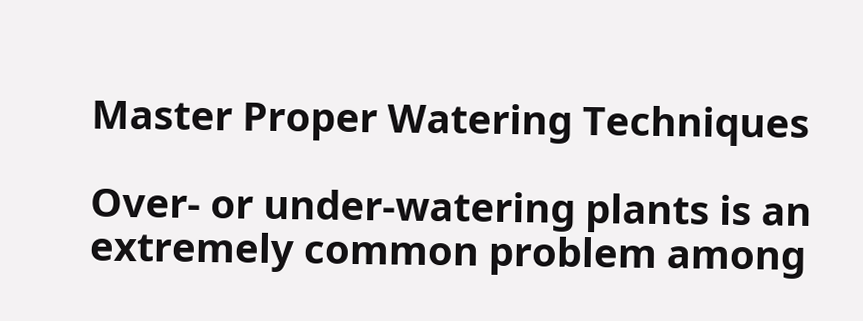Master Proper Watering Techniques

Over- or under-watering plants is an extremely common problem among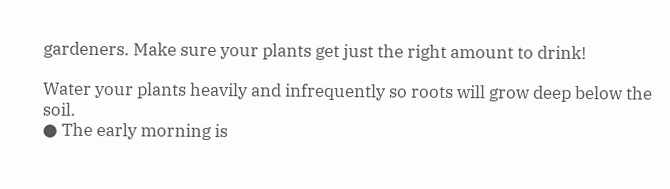gardeners. Make sure your plants get just the right amount to drink!

Water your plants heavily and infrequently so roots will grow deep below the soil.
● The early morning is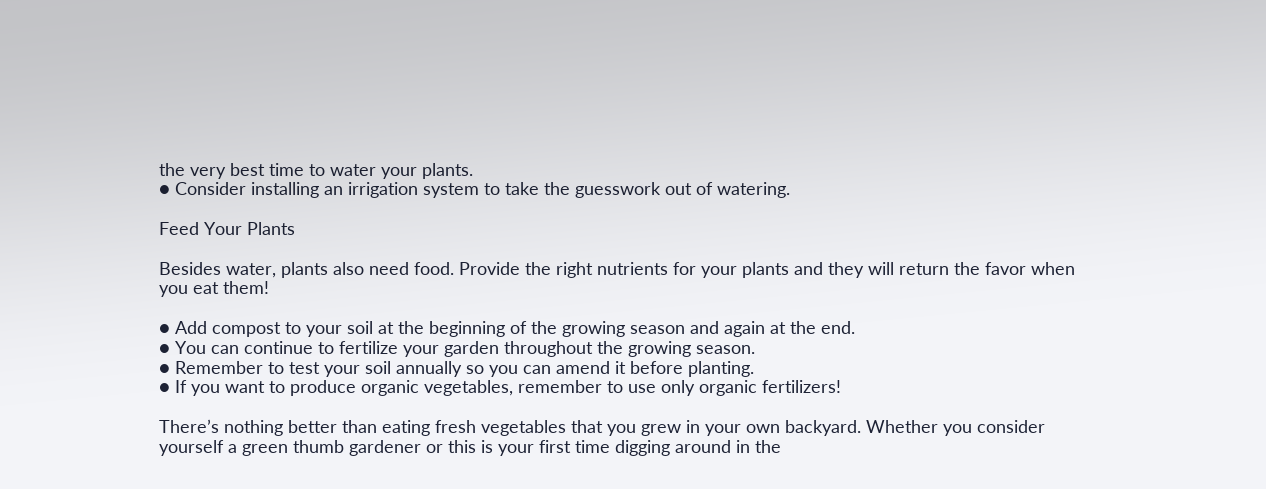the very best time to water your plants.
● Consider installing an irrigation system to take the guesswork out of watering.

Feed Your Plants

Besides water, plants also need food. Provide the right nutrients for your plants and they will return the favor when you eat them!

● Add compost to your soil at the beginning of the growing season and again at the end.
● You can continue to fertilize your garden throughout the growing season.
● Remember to test your soil annually so you can amend it before planting.
● If you want to produce organic vegetables, remember to use only organic fertilizers!

There’s nothing better than eating fresh vegetables that you grew in your own backyard. Whether you consider yourself a green thumb gardener or this is your first time digging around in the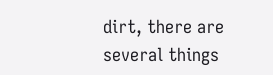dirt, there are several things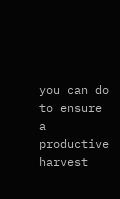you can do to ensure a productive harvest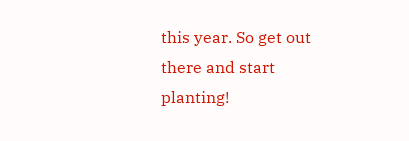this year. So get out there and start planting!